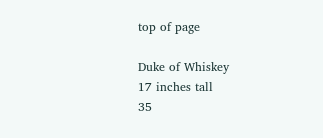top of page

Duke of Whiskey
17 inches tall
35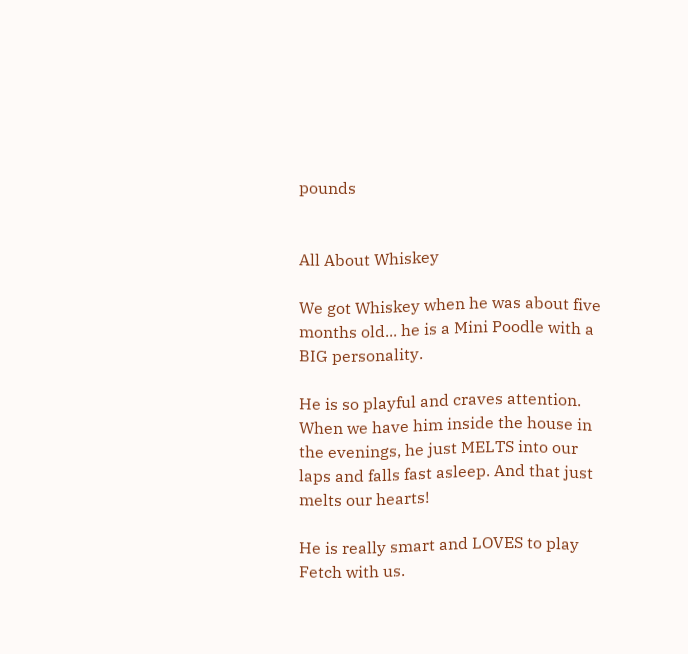pounds


All About Whiskey

We got Whiskey when he was about five months old... he is a Mini Poodle with a BIG personality.

He is so playful and craves attention. When we have him inside the house in the evenings, he just MELTS into our laps and falls fast asleep. And that just melts our hearts!

He is really smart and LOVES to play Fetch with us.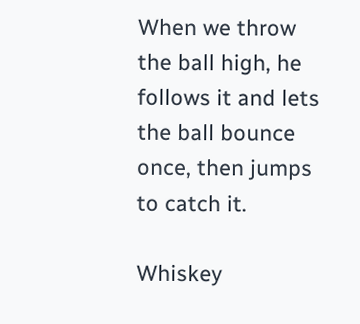When we throw the ball high, he follows it and lets the ball bounce once, then jumps to catch it.

Whiskey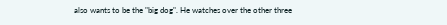also wants to be the "big dog". He watches over the other three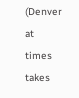(Denver at times takes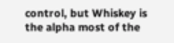control, but Whiskey is the alpha most of the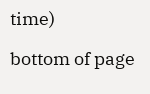time)

bottom of page